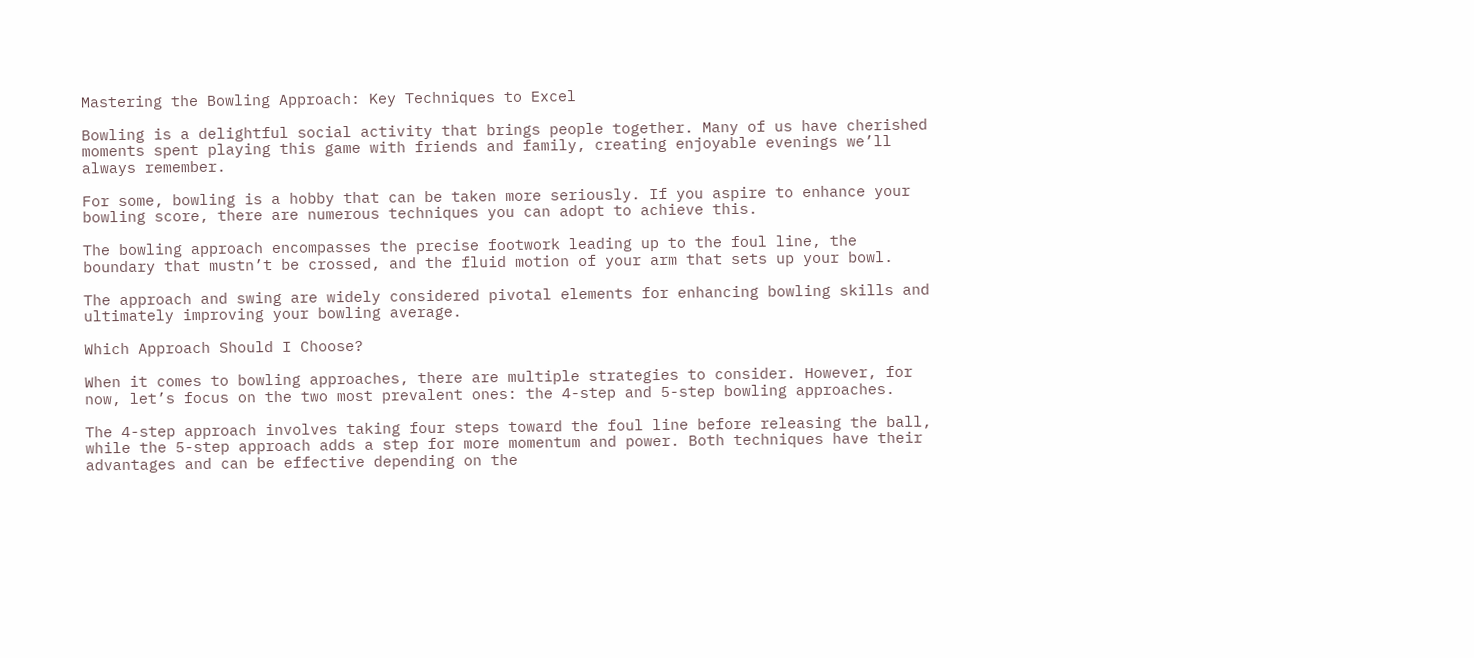Mastering the Bowling Approach: Key Techniques to Excel

Bowling is a delightful social activity that brings people together. Many of us have cherished moments spent playing this game with friends and family, creating enjoyable evenings we’ll always remember.

For some, bowling is a hobby that can be taken more seriously. If you aspire to enhance your bowling score, there are numerous techniques you can adopt to achieve this.

The bowling approach encompasses the precise footwork leading up to the foul line, the boundary that mustn’t be crossed, and the fluid motion of your arm that sets up your bowl.

The approach and swing are widely considered pivotal elements for enhancing bowling skills and ultimately improving your bowling average.

Which Approach Should I Choose?

When it comes to bowling approaches, there are multiple strategies to consider. However, for now, let’s focus on the two most prevalent ones: the 4-step and 5-step bowling approaches.

The 4-step approach involves taking four steps toward the foul line before releasing the ball, while the 5-step approach adds a step for more momentum and power. Both techniques have their advantages and can be effective depending on the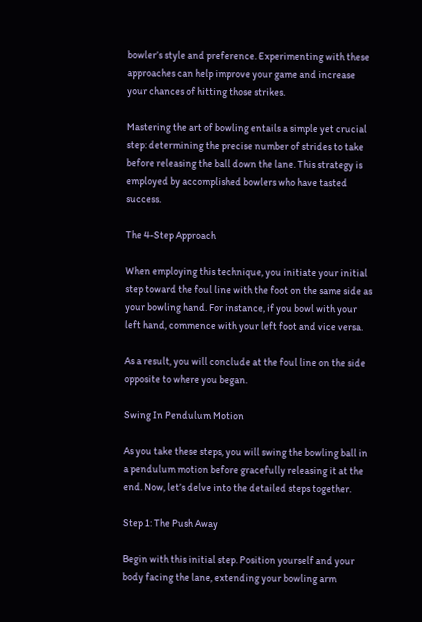bowler’s style and preference. Experimenting with these approaches can help improve your game and increase your chances of hitting those strikes.

Mastering the art of bowling entails a simple yet crucial step: determining the precise number of strides to take before releasing the ball down the lane. This strategy is employed by accomplished bowlers who have tasted success.

The 4-Step Approach

When employing this technique, you initiate your initial step toward the foul line with the foot on the same side as your bowling hand. For instance, if you bowl with your left hand, commence with your left foot and vice versa.

As a result, you will conclude at the foul line on the side opposite to where you began.

Swing In Pendulum Motion

As you take these steps, you will swing the bowling ball in a pendulum motion before gracefully releasing it at the end. Now, let’s delve into the detailed steps together.

Step 1: The Push Away

Begin with this initial step. Position yourself and your body facing the lane, extending your bowling arm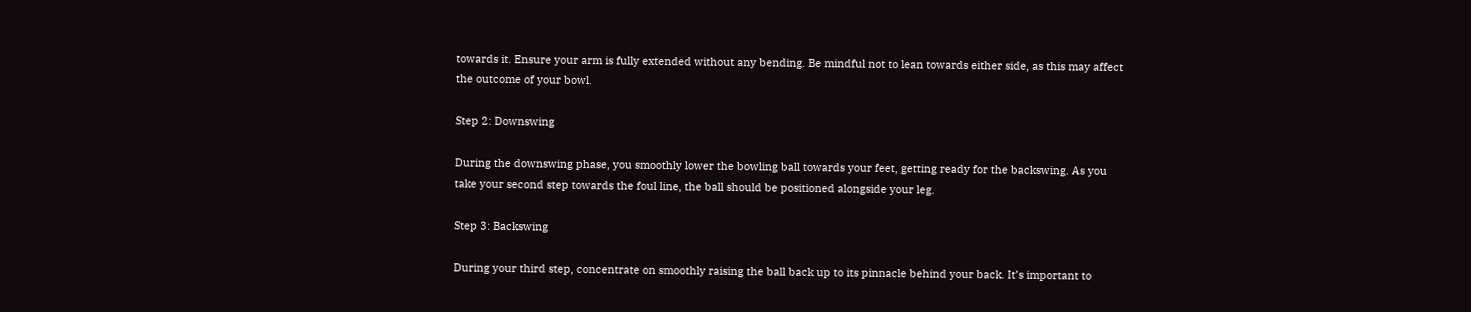towards it. Ensure your arm is fully extended without any bending. Be mindful not to lean towards either side, as this may affect the outcome of your bowl.

Step 2: Downswing

During the downswing phase, you smoothly lower the bowling ball towards your feet, getting ready for the backswing. As you take your second step towards the foul line, the ball should be positioned alongside your leg.

Step 3: Backswing

During your third step, concentrate on smoothly raising the ball back up to its pinnacle behind your back. It’s important to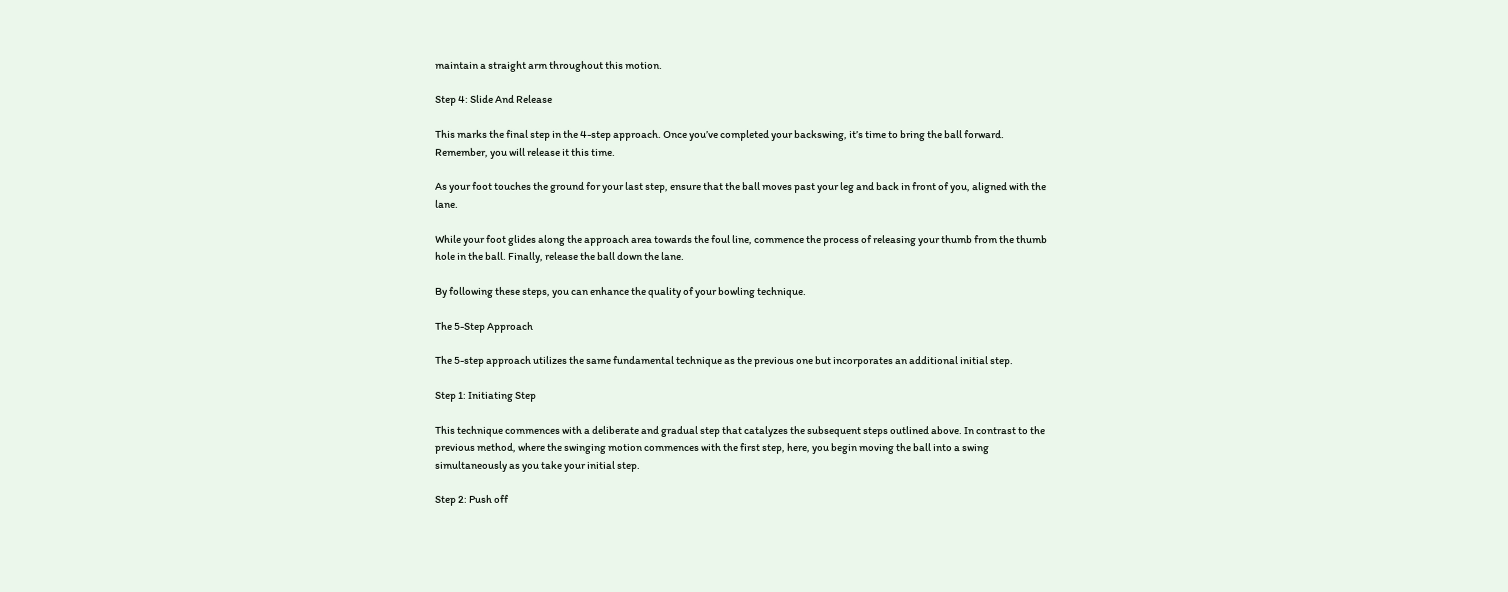maintain a straight arm throughout this motion.

Step 4: Slide And Release

This marks the final step in the 4-step approach. Once you’ve completed your backswing, it’s time to bring the ball forward. Remember, you will release it this time.

As your foot touches the ground for your last step, ensure that the ball moves past your leg and back in front of you, aligned with the lane.

While your foot glides along the approach area towards the foul line, commence the process of releasing your thumb from the thumb hole in the ball. Finally, release the ball down the lane.

By following these steps, you can enhance the quality of your bowling technique.

The 5-Step Approach

The 5-step approach utilizes the same fundamental technique as the previous one but incorporates an additional initial step.

Step 1: Initiating Step

This technique commences with a deliberate and gradual step that catalyzes the subsequent steps outlined above. In contrast to the previous method, where the swinging motion commences with the first step, here, you begin moving the ball into a swing simultaneously as you take your initial step.

Step 2: Push off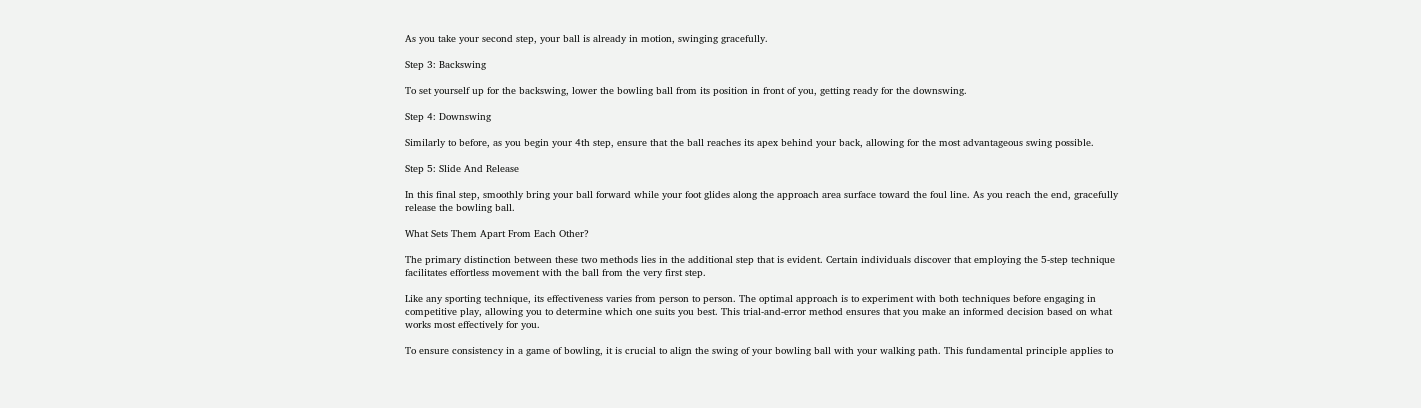As you take your second step, your ball is already in motion, swinging gracefully.

Step 3: Backswing

To set yourself up for the backswing, lower the bowling ball from its position in front of you, getting ready for the downswing.

Step 4: Downswing

Similarly to before, as you begin your 4th step, ensure that the ball reaches its apex behind your back, allowing for the most advantageous swing possible.

Step 5: Slide And Release

In this final step, smoothly bring your ball forward while your foot glides along the approach area surface toward the foul line. As you reach the end, gracefully release the bowling ball.

What Sets Them Apart From Each Other?

The primary distinction between these two methods lies in the additional step that is evident. Certain individuals discover that employing the 5-step technique facilitates effortless movement with the ball from the very first step.

Like any sporting technique, its effectiveness varies from person to person. The optimal approach is to experiment with both techniques before engaging in competitive play, allowing you to determine which one suits you best. This trial-and-error method ensures that you make an informed decision based on what works most effectively for you.

To ensure consistency in a game of bowling, it is crucial to align the swing of your bowling ball with your walking path. This fundamental principle applies to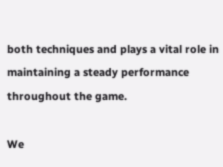both techniques and plays a vital role in maintaining a steady performance throughout the game.

We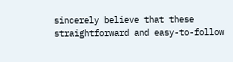sincerely believe that these straightforward and easy-to-follow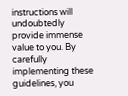instructions will undoubtedly provide immense value to you. By carefully implementing these guidelines, you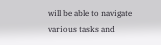will be able to navigate various tasks and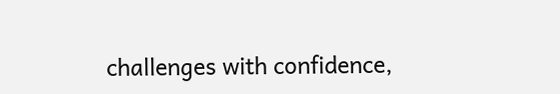challenges with confidence,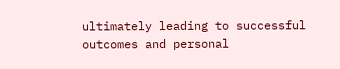ultimately leading to successful outcomes and personal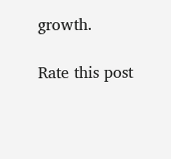growth.

Rate this post